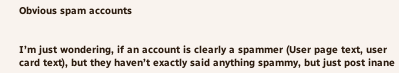Obvious spam accounts


I’m just wondering, if an account is clearly a spammer (User page text, user card text), but they haven’t exactly said anything spammy, but just post inane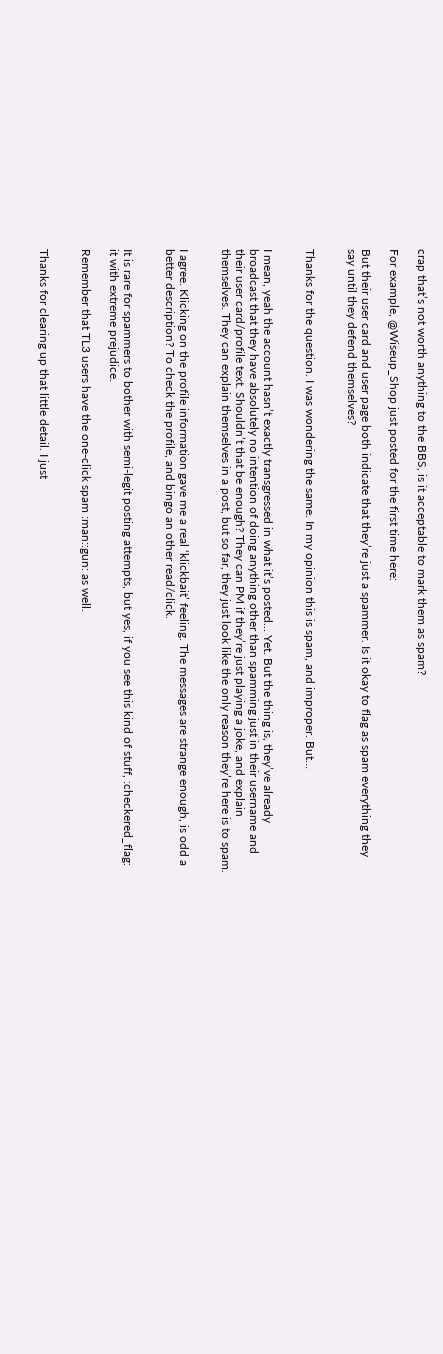crap that’s not worth anything to the BBS, is it acceptable to mark them as spam?

For example, @Wiseup_Shop just posted for the first time here:

But their user card and user page both indicate that they’re just a spammer. Is it okay to flag as spam everything they say until they defend themselves?


Thanks for the question. I was wondering the same. In my opinion this is spam, and improper. But…


I mean, yeah the account hasn’t exactly transgressed in what it’s posted… Yet. But the thing is, they’ve already broadcast that they have absolutely no intention of doing anything other than spamming just in their username and their user card/profile text. Shouldn’t that be enough? They can PM if they’re just playing a joke, and explain themselves. They can explain themselves in a post, but so far, they just look like the only reason they’re here is to spam.


I agree. Klicking on the profile information gave me a real ‘klickbait’ feeling. The messages are strange enough, is odd a better description? To check the profile, and bingo an other read/click.


It is rare for spammers to bother with semi-legit posting attempts, but yes, if you see this kind of stuff, :checkered_flag: it with extreme prejudice.

Remember that TL3 users have the one-click spam :man::gun: as well.


Thanks for clearing up that little detail. I just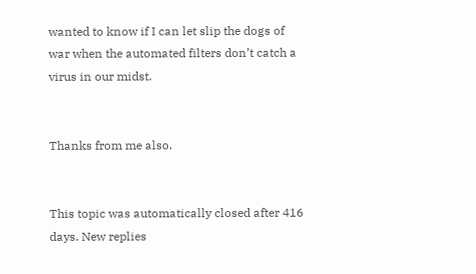wanted to know if I can let slip the dogs of war when the automated filters don’t catch a virus in our midst.


Thanks from me also.


This topic was automatically closed after 416 days. New replies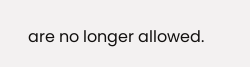are no longer allowed.